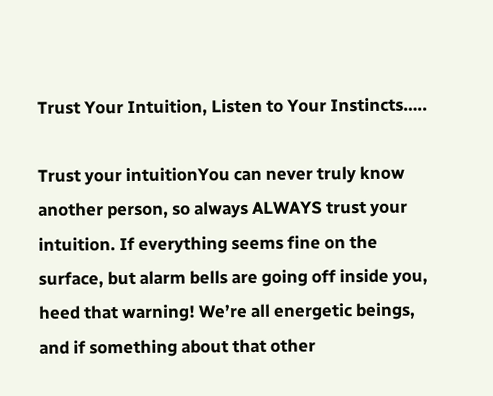Trust Your Intuition, Listen to Your Instincts…..

Trust your intuitionYou can never truly know another person, so always ALWAYS trust your intuition. If everything seems fine on the surface, but alarm bells are going off inside you, heed that warning! We’re all energetic beings, and if something about that other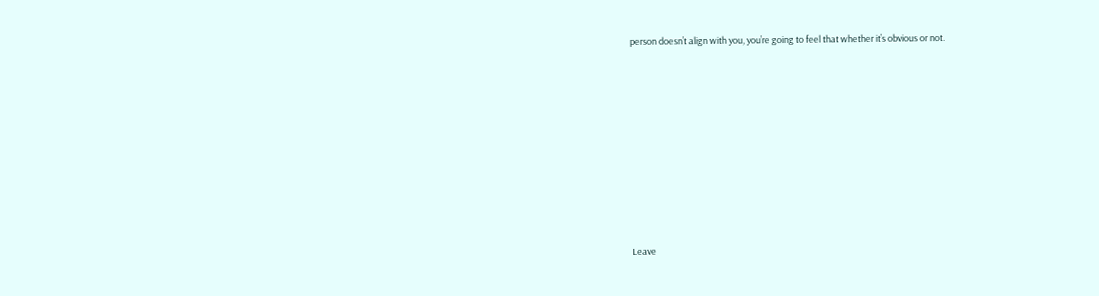person doesn’t align with you, you’re going to feel that whether it’s obvious or not.









Leave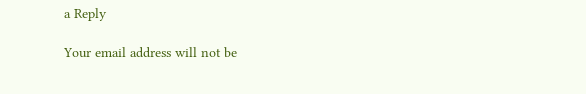a Reply

Your email address will not be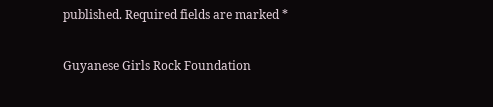published. Required fields are marked *

Guyanese Girls Rock Foundation